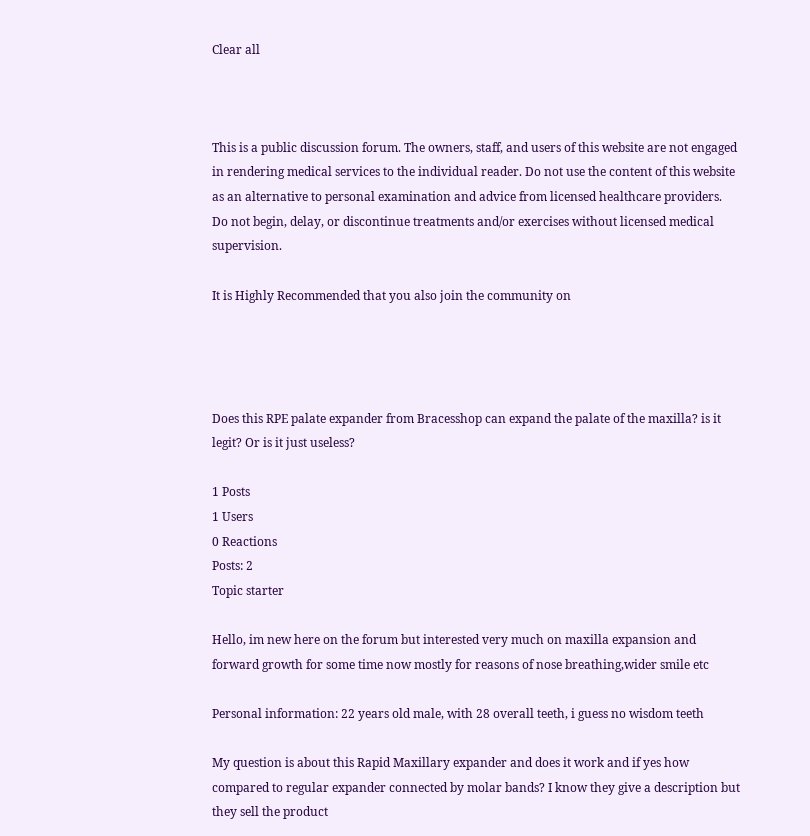Clear all



This is a public discussion forum. The owners, staff, and users of this website are not engaged in rendering medical services to the individual reader. Do not use the content of this website as an alternative to personal examination and advice from licensed healthcare providers. Do not begin, delay, or discontinue treatments and/or exercises without licensed medical supervision.

It is Highly Recommended that you also join the community on




Does this RPE palate expander from Bracesshop can expand the palate of the maxilla? is it legit? Or is it just useless?

1 Posts
1 Users
0 Reactions
Posts: 2
Topic starter

Hello, im new here on the forum but interested very much on maxilla expansion and forward growth for some time now mostly for reasons of nose breathing,wider smile etc

Personal information: 22 years old male, with 28 overall teeth, i guess no wisdom teeth

My question is about this Rapid Maxillary expander and does it work and if yes how compared to regular expander connected by molar bands? I know they give a description but they sell the product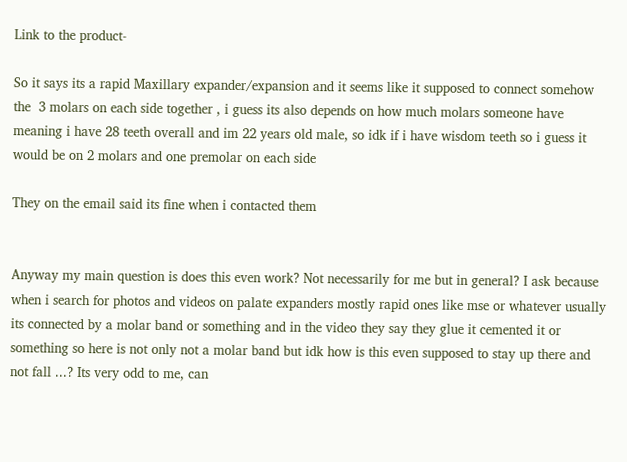Link to the product-

So it says its a rapid Maxillary expander/expansion and it seems like it supposed to connect somehow the  3 molars on each side together , i guess its also depends on how much molars someone have meaning i have 28 teeth overall and im 22 years old male, so idk if i have wisdom teeth so i guess it would be on 2 molars and one premolar on each side

They on the email said its fine when i contacted them


Anyway my main question is does this even work? Not necessarily for me but in general? I ask because when i search for photos and videos on palate expanders mostly rapid ones like mse or whatever usually its connected by a molar band or something and in the video they say they glue it cemented it or something so here is not only not a molar band but idk how is this even supposed to stay up there and not fall ...? Its very odd to me, can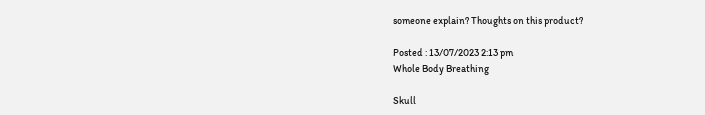someone explain? Thoughts on this product?

Posted : 13/07/2023 2:13 pm
Whole Body Breathing

Skull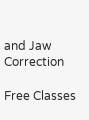and Jaw Correction

Free Classes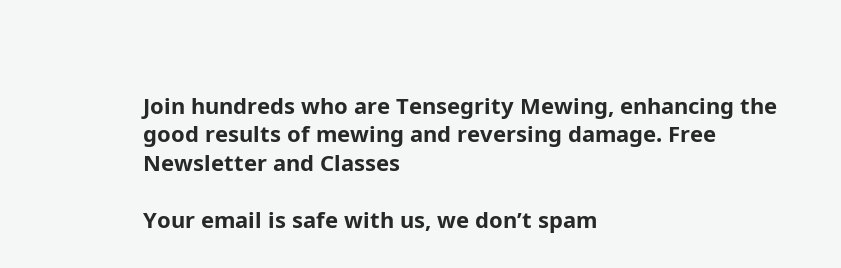Join hundreds who are Tensegrity Mewing, enhancing the good results of mewing and reversing damage. Free Newsletter and Classes

Your email is safe with us, we don’t spam